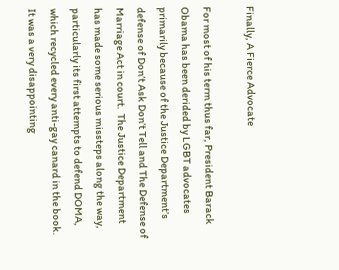Finally, A Fierce Advocate

For most of his term thus far, President Barack Obama has been derided by LGBT advocates primarily because of the Justice Department’s defense of Don’t Ask Don’t Tell and The Defense of Marriage Act in court.  The Justice Department has made some serious missteps along the way, particularly its first attempts to defend DOMA, which recycled every anti-gay canard in the book.  It was a very disappointing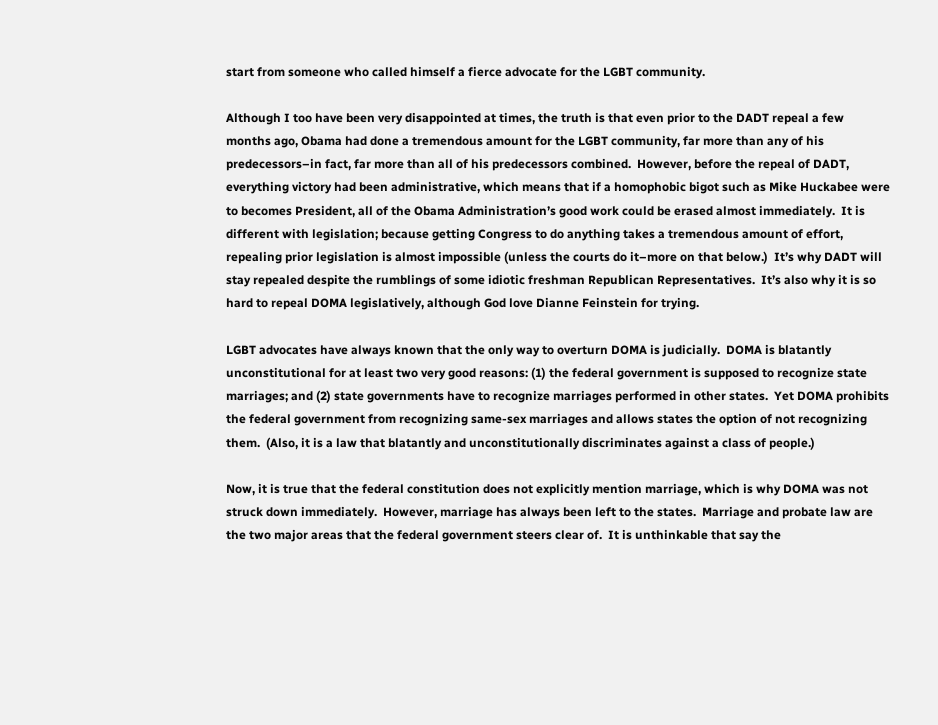start from someone who called himself a fierce advocate for the LGBT community.

Although I too have been very disappointed at times, the truth is that even prior to the DADT repeal a few months ago, Obama had done a tremendous amount for the LGBT community, far more than any of his predecessors–in fact, far more than all of his predecessors combined.  However, before the repeal of DADT, everything victory had been administrative, which means that if a homophobic bigot such as Mike Huckabee were to becomes President, all of the Obama Administration’s good work could be erased almost immediately.  It is different with legislation; because getting Congress to do anything takes a tremendous amount of effort, repealing prior legislation is almost impossible (unless the courts do it–more on that below.)  It’s why DADT will stay repealed despite the rumblings of some idiotic freshman Republican Representatives.  It’s also why it is so hard to repeal DOMA legislatively, although God love Dianne Feinstein for trying.

LGBT advocates have always known that the only way to overturn DOMA is judicially.  DOMA is blatantly unconstitutional for at least two very good reasons: (1) the federal government is supposed to recognize state marriages; and (2) state governments have to recognize marriages performed in other states.  Yet DOMA prohibits the federal government from recognizing same-sex marriages and allows states the option of not recognizing them.  (Also, it is a law that blatantly and unconstitutionally discriminates against a class of people.)

Now, it is true that the federal constitution does not explicitly mention marriage, which is why DOMA was not struck down immediately.  However, marriage has always been left to the states.  Marriage and probate law are the two major areas that the federal government steers clear of.  It is unthinkable that say the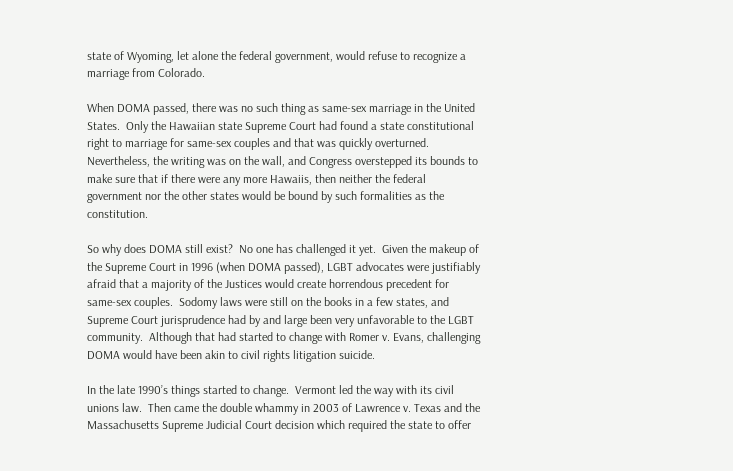state of Wyoming, let alone the federal government, would refuse to recognize a marriage from Colorado.

When DOMA passed, there was no such thing as same-sex marriage in the United States.  Only the Hawaiian state Supreme Court had found a state constitutional right to marriage for same-sex couples and that was quickly overturned.  Nevertheless, the writing was on the wall, and Congress overstepped its bounds to make sure that if there were any more Hawaiis, then neither the federal government nor the other states would be bound by such formalities as the constitution.

So why does DOMA still exist?  No one has challenged it yet.  Given the makeup of the Supreme Court in 1996 (when DOMA passed), LGBT advocates were justifiably afraid that a majority of the Justices would create horrendous precedent for same-sex couples.  Sodomy laws were still on the books in a few states, and Supreme Court jurisprudence had by and large been very unfavorable to the LGBT community.  Although that had started to change with Romer v. Evans, challenging DOMA would have been akin to civil rights litigation suicide.

In the late 1990’s things started to change.  Vermont led the way with its civil unions law.  Then came the double whammy in 2003 of Lawrence v. Texas and the Massachusetts Supreme Judicial Court decision which required the state to offer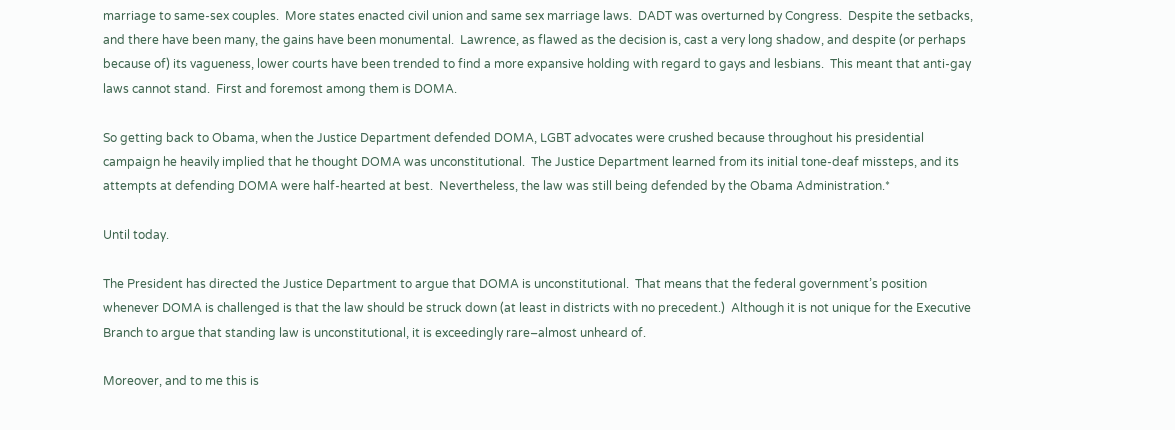marriage to same-sex couples.  More states enacted civil union and same sex marriage laws.  DADT was overturned by Congress.  Despite the setbacks, and there have been many, the gains have been monumental.  Lawrence, as flawed as the decision is, cast a very long shadow, and despite (or perhaps because of) its vagueness, lower courts have been trended to find a more expansive holding with regard to gays and lesbians.  This meant that anti-gay laws cannot stand.  First and foremost among them is DOMA.

So getting back to Obama, when the Justice Department defended DOMA, LGBT advocates were crushed because throughout his presidential campaign he heavily implied that he thought DOMA was unconstitutional.  The Justice Department learned from its initial tone-deaf missteps, and its attempts at defending DOMA were half-hearted at best.  Nevertheless, the law was still being defended by the Obama Administration.*

Until today.

The President has directed the Justice Department to argue that DOMA is unconstitutional.  That means that the federal government’s position whenever DOMA is challenged is that the law should be struck down (at least in districts with no precedent.)  Although it is not unique for the Executive Branch to argue that standing law is unconstitutional, it is exceedingly rare–almost unheard of.

Moreover, and to me this is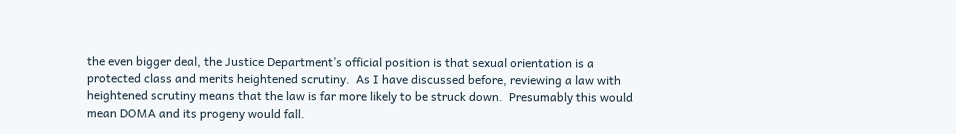the even bigger deal, the Justice Department’s official position is that sexual orientation is a protected class and merits heightened scrutiny.  As I have discussed before, reviewing a law with heightened scrutiny means that the law is far more likely to be struck down.  Presumably this would mean DOMA and its progeny would fall.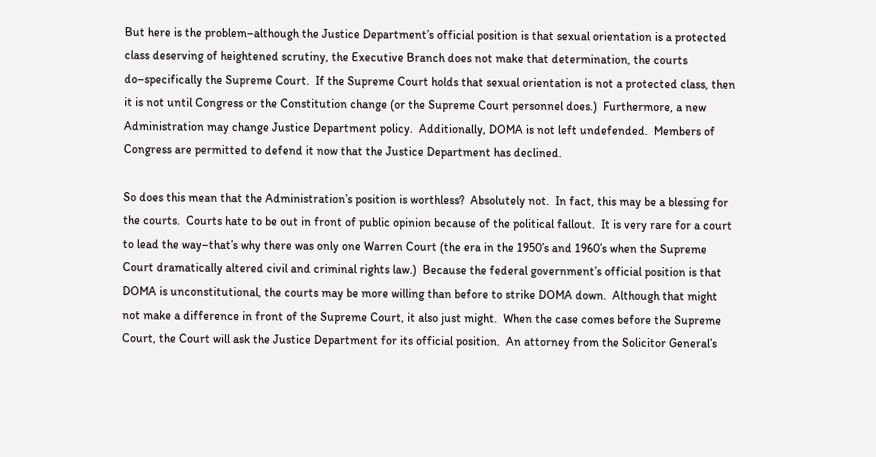But here is the problem–although the Justice Department’s official position is that sexual orientation is a protected class deserving of heightened scrutiny, the Executive Branch does not make that determination, the courts do–specifically the Supreme Court.  If the Supreme Court holds that sexual orientation is not a protected class, then it is not until Congress or the Constitution change (or the Supreme Court personnel does.)  Furthermore, a new Administration may change Justice Department policy.  Additionally, DOMA is not left undefended.  Members of Congress are permitted to defend it now that the Justice Department has declined.

So does this mean that the Administration’s position is worthless?  Absolutely not.  In fact, this may be a blessing for the courts.  Courts hate to be out in front of public opinion because of the political fallout.  It is very rare for a court to lead the way–that’s why there was only one Warren Court (the era in the 1950’s and 1960’s when the Supreme Court dramatically altered civil and criminal rights law.)  Because the federal government’s official position is that DOMA is unconstitutional, the courts may be more willing than before to strike DOMA down.  Although that might not make a difference in front of the Supreme Court, it also just might.  When the case comes before the Supreme Court, the Court will ask the Justice Department for its official position.  An attorney from the Solicitor General’s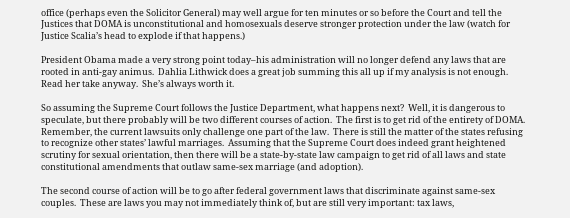office (perhaps even the Solicitor General) may well argue for ten minutes or so before the Court and tell the Justices that DOMA is unconstitutional and homosexuals deserve stronger protection under the law (watch for Justice Scalia’s head to explode if that happens.)

President Obama made a very strong point today–his administration will no longer defend any laws that are rooted in anti-gay animus.  Dahlia Lithwick does a great job summing this all up if my analysis is not enough. Read her take anyway.  She’s always worth it.

So assuming the Supreme Court follows the Justice Department, what happens next?  Well, it is dangerous to speculate, but there probably will be two different courses of action.  The first is to get rid of the entirety of DOMA.  Remember, the current lawsuits only challenge one part of the law.  There is still the matter of the states refusing to recognize other states’ lawful marriages.  Assuming that the Supreme Court does indeed grant heightened scrutiny for sexual orientation, then there will be a state-by-state law campaign to get rid of all laws and state constitutional amendments that outlaw same-sex marriage (and adoption).

The second course of action will be to go after federal government laws that discriminate against same-sex couples.  These are laws you may not immediately think of, but are still very important: tax laws,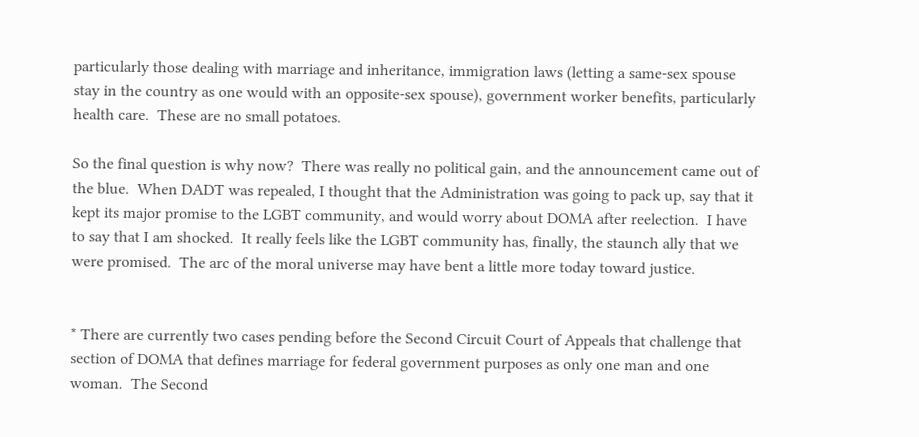particularly those dealing with marriage and inheritance, immigration laws (letting a same-sex spouse stay in the country as one would with an opposite-sex spouse), government worker benefits, particularly health care.  These are no small potatoes.

So the final question is why now?  There was really no political gain, and the announcement came out of the blue.  When DADT was repealed, I thought that the Administration was going to pack up, say that it kept its major promise to the LGBT community, and would worry about DOMA after reelection.  I have to say that I am shocked.  It really feels like the LGBT community has, finally, the staunch ally that we were promised.  The arc of the moral universe may have bent a little more today toward justice.


* There are currently two cases pending before the Second Circuit Court of Appeals that challenge that section of DOMA that defines marriage for federal government purposes as only one man and one woman.  The Second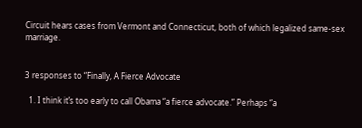Circuit hears cases from Vermont and Connecticut, both of which legalized same-sex marriage.


3 responses to “Finally, A Fierce Advocate

  1. I think it’s too early to call Obama “a fierce advocate.” Perhaps “a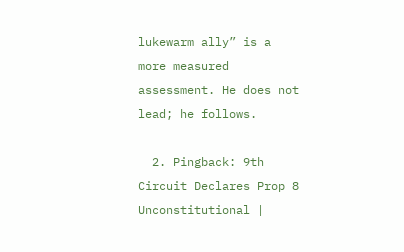lukewarm ally” is a more measured assessment. He does not lead; he follows.

  2. Pingback: 9th Circuit Declares Prop 8 Unconstitutional |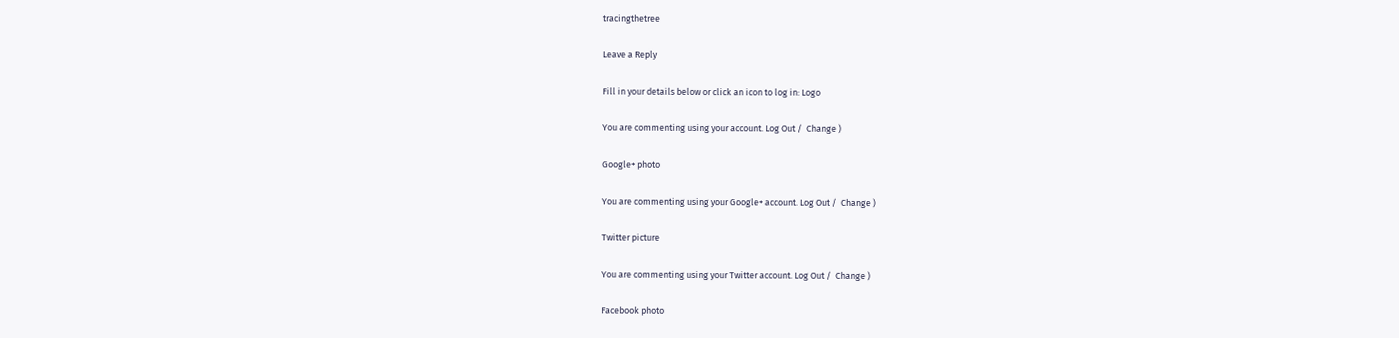tracingthetree

Leave a Reply

Fill in your details below or click an icon to log in: Logo

You are commenting using your account. Log Out /  Change )

Google+ photo

You are commenting using your Google+ account. Log Out /  Change )

Twitter picture

You are commenting using your Twitter account. Log Out /  Change )

Facebook photo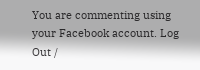You are commenting using your Facebook account. Log Out /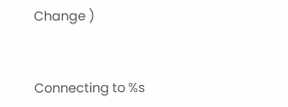Change )


Connecting to %s